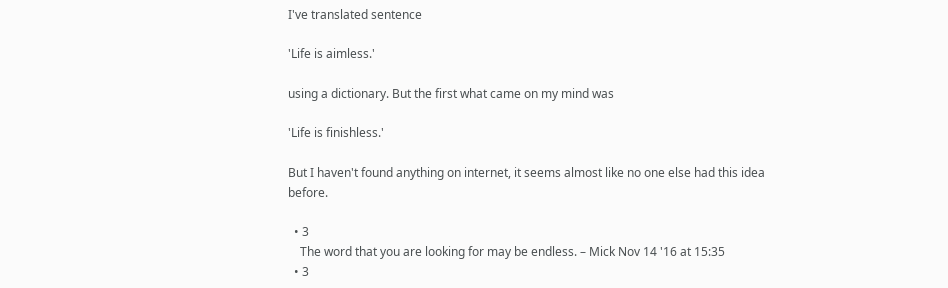I've translated sentence

'Life is aimless.'

using a dictionary. But the first what came on my mind was

'Life is finishless.'

But I haven't found anything on internet, it seems almost like no one else had this idea before.

  • 3
    The word that you are looking for may be endless. – Mick Nov 14 '16 at 15:35
  • 3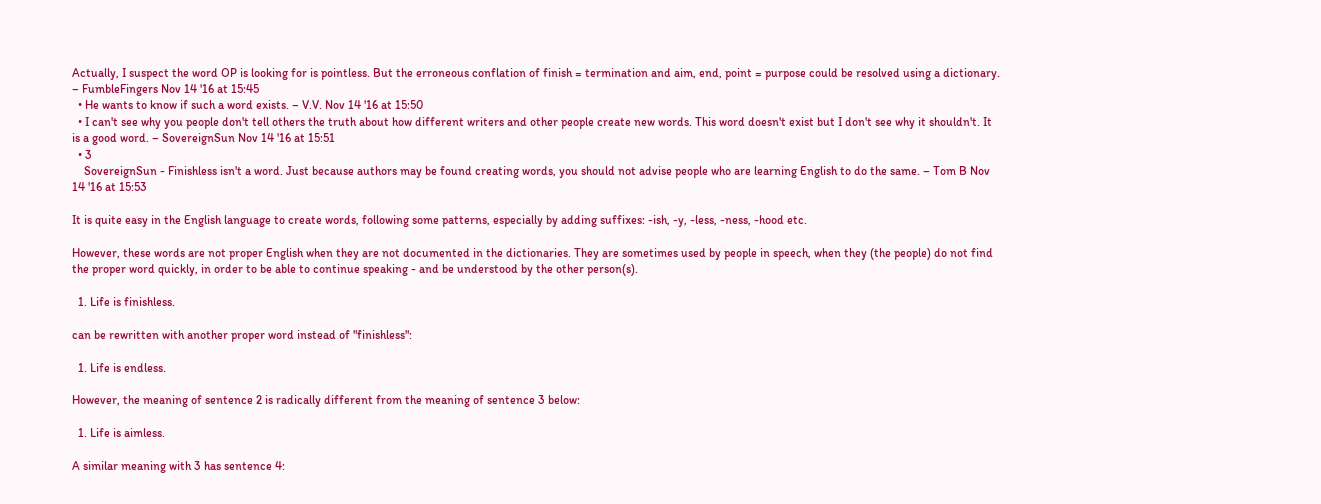Actually, I suspect the word OP is looking for is pointless. But the erroneous conflation of finish = termination and aim, end, point = purpose could be resolved using a dictionary. – FumbleFingers Nov 14 '16 at 15:45
  • He wants to know if such a word exists. – V.V. Nov 14 '16 at 15:50
  • I can't see why you people don't tell others the truth about how different writers and other people create new words. This word doesn't exist but I don't see why it shouldn't. It is a good word. – SovereignSun Nov 14 '16 at 15:51
  • 3
    SovereignSun - Finishless isn't a word. Just because authors may be found creating words, you should not advise people who are learning English to do the same. – Tom B Nov 14 '16 at 15:53

It is quite easy in the English language to create words, following some patterns, especially by adding suffixes: -ish, -y, -less, -ness, -hood etc.

However, these words are not proper English when they are not documented in the dictionaries. They are sometimes used by people in speech, when they (the people) do not find the proper word quickly, in order to be able to continue speaking - and be understood by the other person(s).

  1. Life is finishless.

can be rewritten with another proper word instead of "finishless":

  1. Life is endless.

However, the meaning of sentence 2 is radically different from the meaning of sentence 3 below:

  1. Life is aimless.

A similar meaning with 3 has sentence 4: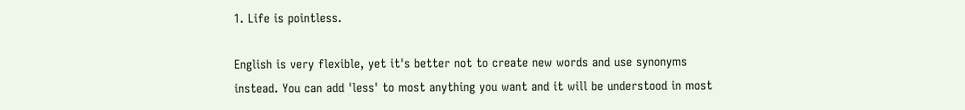1. Life is pointless.

English is very flexible, yet it's better not to create new words and use synonyms instead. You can add 'less' to most anything you want and it will be understood in most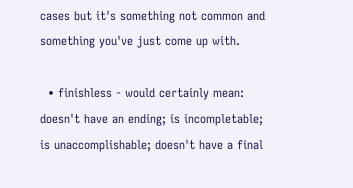cases but it's something not common and something you've just come up with.

  • finishless - would certainly mean: doesn't have an ending; is incompletable; is unaccomplishable; doesn't have a final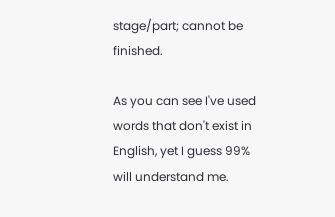stage/part; cannot be finished.

As you can see I've used words that don't exist in English, yet I guess 99% will understand me.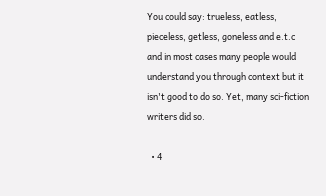You could say: trueless, eatless, pieceless, getless, goneless and e.t.c and in most cases many people would understand you through context but it isn't good to do so. Yet, many sci-fiction writers did so.

  • 4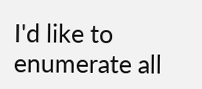I'd like to enumerate all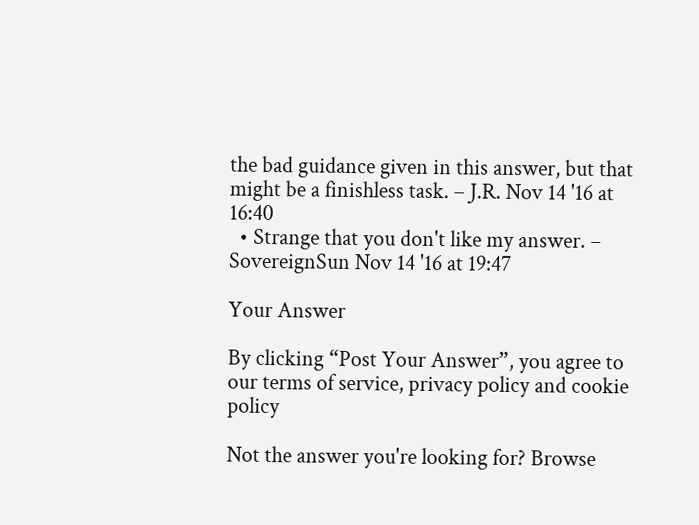the bad guidance given in this answer, but that might be a finishless task. – J.R. Nov 14 '16 at 16:40
  • Strange that you don't like my answer. – SovereignSun Nov 14 '16 at 19:47

Your Answer

By clicking “Post Your Answer”, you agree to our terms of service, privacy policy and cookie policy

Not the answer you're looking for? Browse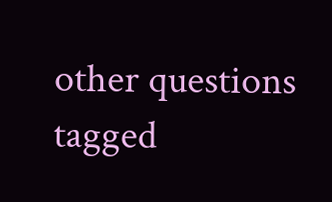other questions tagged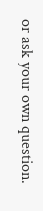or ask your own question.